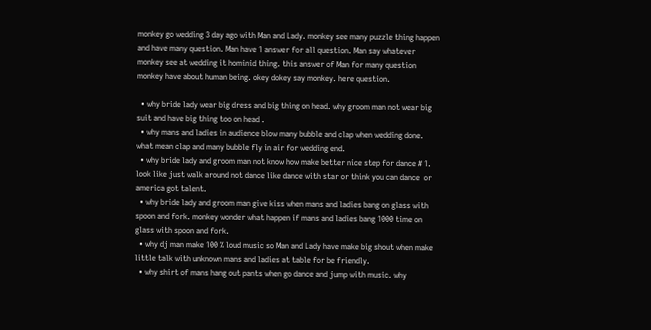monkey go wedding 3 day ago with Man and Lady. monkey see many puzzle thing happen and have many question. Man have 1 answer for all question. Man say whatever monkey see at wedding it hominid thing. this answer of Man for many question monkey have about human being. okey dokey say monkey. here question.

  • why bride lady wear big dress and big thing on head. why groom man not wear big suit and have big thing too on head .
  • why mans and ladies in audience blow many bubble and clap when wedding done. what mean clap and many bubble fly in air for wedding end.
  • why bride lady and groom man not know how make better nice step for dance # 1. look like just walk around not dance like dance with star or think you can dance  or america got talent.
  • why bride lady and groom man give kiss when mans and ladies bang on glass with spoon and fork. monkey wonder what happen if mans and ladies bang 1000 time on glass with spoon and fork.
  • why dj man make 100 % loud music so Man and Lady have make big shout when make little talk with unknown mans and ladies at table for be friendly.
  • why shirt of mans hang out pants when go dance and jump with music. why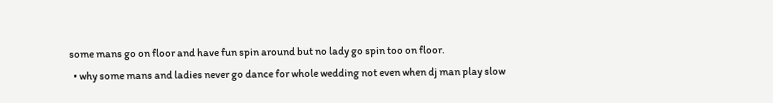some mans go on floor and have fun spin around but no lady go spin too on floor.
  • why some mans and ladies never go dance for whole wedding not even when dj man play slow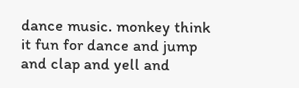dance music. monkey think it fun for dance and jump and clap and yell and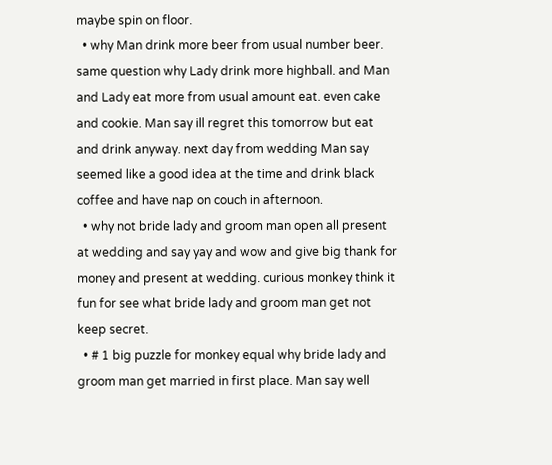maybe spin on floor.
  • why Man drink more beer from usual number beer. same question why Lady drink more highball. and Man and Lady eat more from usual amount eat. even cake and cookie. Man say ill regret this tomorrow but eat and drink anyway. next day from wedding Man say seemed like a good idea at the time and drink black coffee and have nap on couch in afternoon.
  • why not bride lady and groom man open all present at wedding and say yay and wow and give big thank for money and present at wedding. curious monkey think it fun for see what bride lady and groom man get not keep secret.
  • # 1 big puzzle for monkey equal why bride lady and groom man get married in first place. Man say well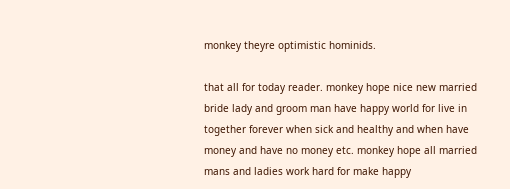monkey theyre optimistic hominids.

that all for today reader. monkey hope nice new married bride lady and groom man have happy world for live in together forever when sick and healthy and when have money and have no money etc. monkey hope all married mans and ladies work hard for make happy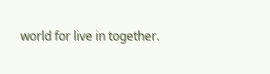world for live in together.